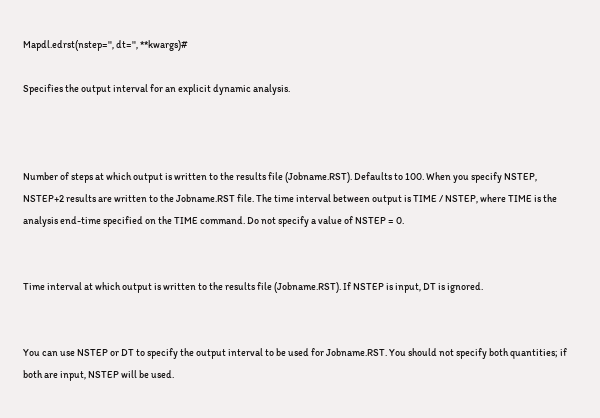Mapdl.edrst(nstep='', dt='', **kwargs)#

Specifies the output interval for an explicit dynamic analysis.



Number of steps at which output is written to the results file (Jobname.RST). Defaults to 100. When you specify NSTEP, NSTEP+2 results are written to the Jobname.RST file. The time interval between output is TIME / NSTEP, where TIME is the analysis end-time specified on the TIME command. Do not specify a value of NSTEP = 0.


Time interval at which output is written to the results file (Jobname.RST). If NSTEP is input, DT is ignored.


You can use NSTEP or DT to specify the output interval to be used for Jobname.RST. You should not specify both quantities; if both are input, NSTEP will be used.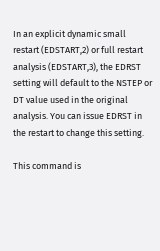In an explicit dynamic small restart (EDSTART,2) or full restart analysis (EDSTART,3), the EDRST setting will default to the NSTEP or DT value used in the original analysis. You can issue EDRST in the restart to change this setting.

This command is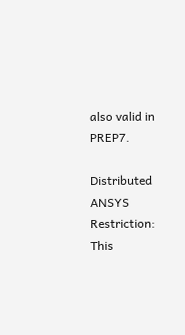also valid in PREP7.

Distributed ANSYS Restriction: This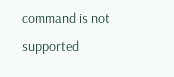command is not supported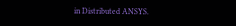in Distributed ANSYS.